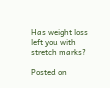Has weight loss left you with stretch marks?

Posted on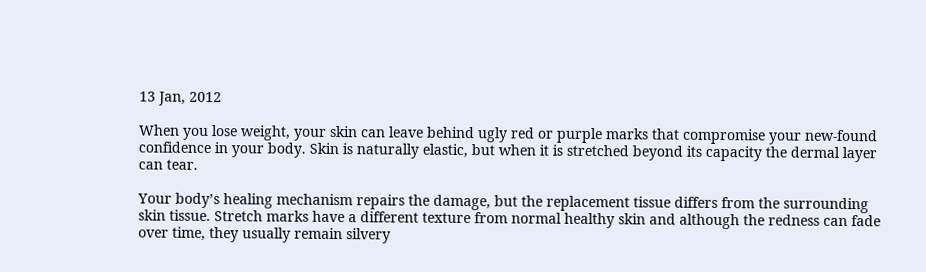13 Jan, 2012

When you lose weight, your skin can leave behind ugly red or purple marks that compromise your new-found confidence in your body. Skin is naturally elastic, but when it is stretched beyond its capacity the dermal layer can tear.

Your body’s healing mechanism repairs the damage, but the replacement tissue differs from the surrounding skin tissue. Stretch marks have a different texture from normal healthy skin and although the redness can fade over time, they usually remain silvery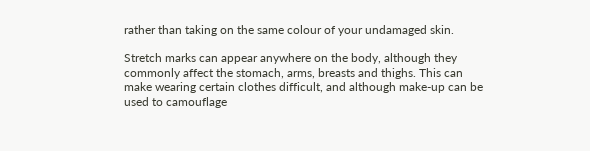rather than taking on the same colour of your undamaged skin.

Stretch marks can appear anywhere on the body, although they commonly affect the stomach, arms, breasts and thighs. This can make wearing certain clothes difficult, and although make-up can be used to camouflage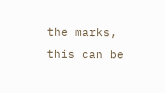the marks, this can be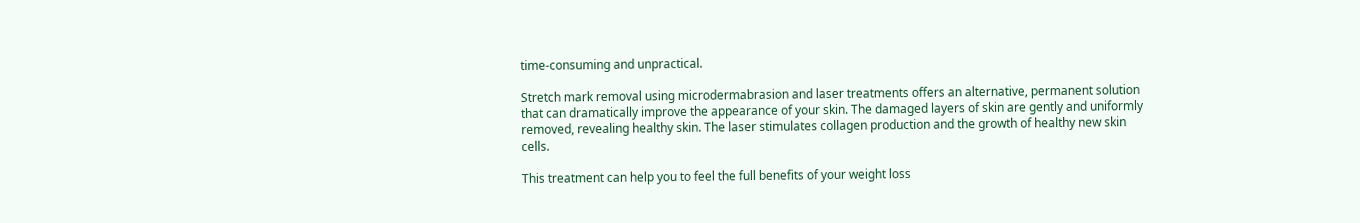time-consuming and unpractical.

Stretch mark removal using microdermabrasion and laser treatments offers an alternative, permanent solution that can dramatically improve the appearance of your skin. The damaged layers of skin are gently and uniformly removed, revealing healthy skin. The laser stimulates collagen production and the growth of healthy new skin cells.

This treatment can help you to feel the full benefits of your weight loss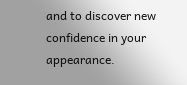and to discover new confidence in your appearance.